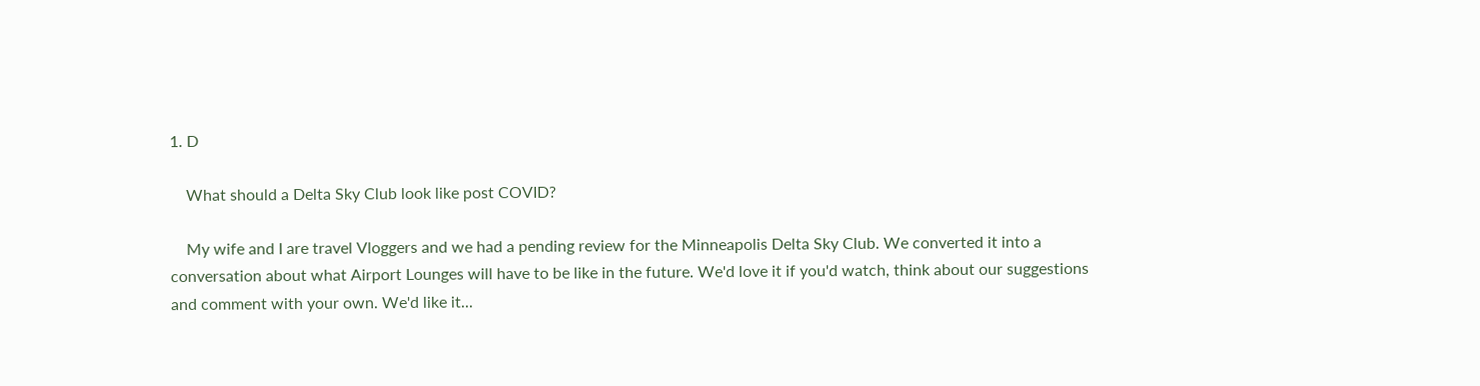1. D

    What should a Delta Sky Club look like post COVID?

    My wife and I are travel Vloggers and we had a pending review for the Minneapolis Delta Sky Club. We converted it into a conversation about what Airport Lounges will have to be like in the future. We'd love it if you'd watch, think about our suggestions and comment with your own. We'd like it...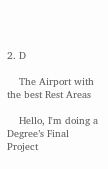2. D

    The Airport with the best Rest Areas

    Hello, I'm doing a Degree’s Final Project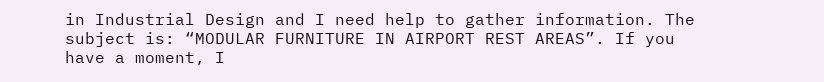in Industrial Design and I need help to gather information. The subject is: “MODULAR FURNITURE IN AIRPORT REST AREAS”. If you have a moment, I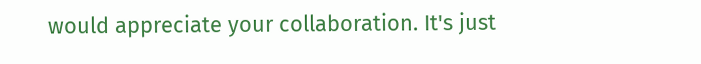would appreciate your collaboration. It's just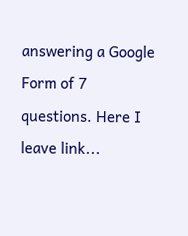answering a Google Form of 7 questions. Here I leave link...